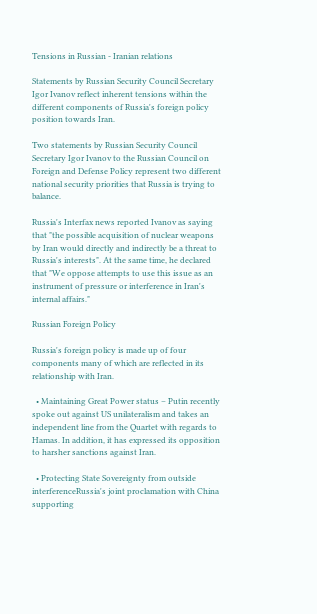Tensions in Russian - Iranian relations

Statements by Russian Security Council Secretary Igor Ivanov reflect inherent tensions within the different components of Russia's foreign policy position towards Iran.

Two statements by Russian Security Council Secretary Igor Ivanov to the Russian Council on Foreign and Defense Policy represent two different national security priorities that Russia is trying to balance.

Russia's Interfax news reported Ivanov as saying that "the possible acquisition of nuclear weapons by Iran would directly and indirectly be a threat to Russia's interests". At the same time, he declared that "We oppose attempts to use this issue as an instrument of pressure or interference in Iran's internal affairs."

Russian Foreign Policy

Russia's foreign policy is made up of four components many of which are reflected in its relationship with Iran.

  • Maintaining Great Power status – Putin recently spoke out against US unilateralism and takes an independent line from the Quartet with regards to Hamas. In addition, it has expressed its opposition to harsher sanctions against Iran.

  • Protecting State Sovereignty from outside interferenceRussia's joint proclamation with China supporting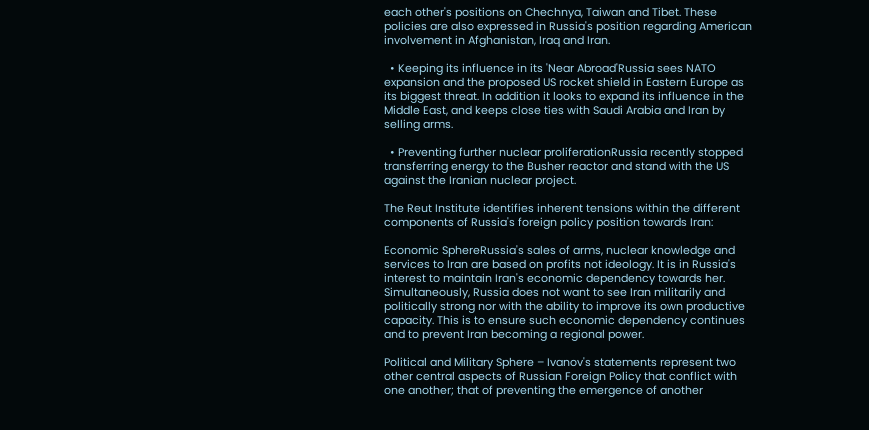each other's positions on Chechnya, Taiwan and Tibet. These policies are also expressed in Russia's position regarding American involvement in Afghanistan, Iraq and Iran.

  • Keeping its influence in its 'Near Abroad'Russia sees NATO expansion and the proposed US rocket shield in Eastern Europe as its biggest threat. In addition it looks to expand its influence in the Middle East, and keeps close ties with Saudi Arabia and Iran by selling arms.

  • Preventing further nuclear proliferationRussia recently stopped transferring energy to the Busher reactor and stand with the US against the Iranian nuclear project.

The Reut Institute identifies inherent tensions within the different components of Russia's foreign policy position towards Iran:

Economic SphereRussia's sales of arms, nuclear knowledge and services to Iran are based on profits not ideology. It is in Russia's interest to maintain Iran's economic dependency towards her. Simultaneously, Russia does not want to see Iran militarily and politically strong nor with the ability to improve its own productive capacity. This is to ensure such economic dependency continues and to prevent Iran becoming a regional power.

Political and Military Sphere – Ivanov's statements represent two other central aspects of Russian Foreign Policy that conflict with one another; that of preventing the emergence of another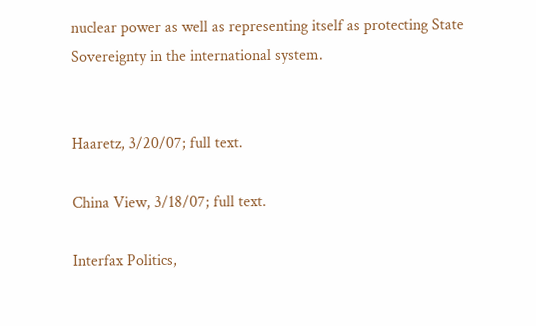nuclear power as well as representing itself as protecting State Sovereignty in the international system.


Haaretz, 3/20/07; full text.

China View, 3/18/07; full text.

Interfax Politics,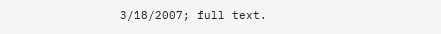3/18/2007; full text.